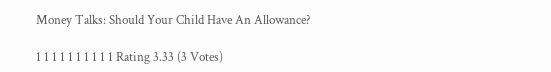Money Talks: Should Your Child Have An Allowance?

1 1 1 1 1 1 1 1 1 1 Rating 3.33 (3 Votes)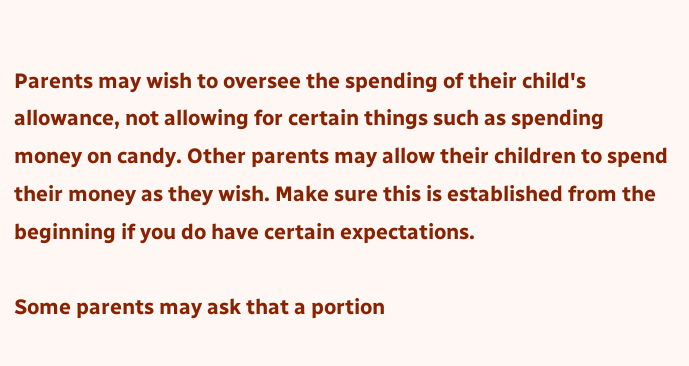Parents may wish to oversee the spending of their child's allowance, not allowing for certain things such as spending money on candy. Other parents may allow their children to spend their money as they wish. Make sure this is established from the beginning if you do have certain expectations.

Some parents may ask that a portion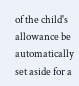of the child's allowance be automatically set aside for a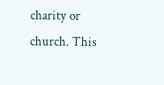charity or church. This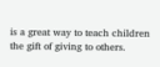is a great way to teach children the gift of giving to others.